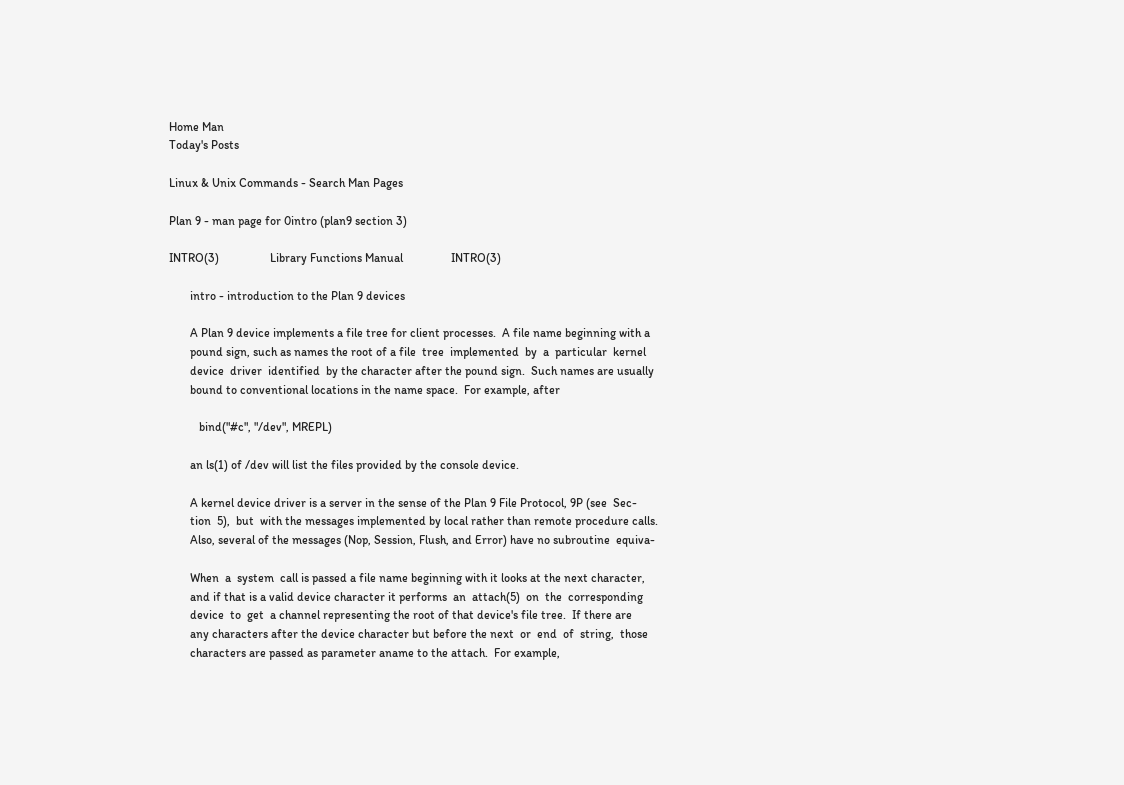Home Man
Today's Posts

Linux & Unix Commands - Search Man Pages

Plan 9 - man page for 0intro (plan9 section 3)

INTRO(3)                 Library Functions Manual                INTRO(3)

       intro - introduction to the Plan 9 devices

       A Plan 9 device implements a file tree for client processes.  A file name beginning with a
       pound sign, such as names the root of a file  tree  implemented  by  a  particular  kernel
       device  driver  identified  by the character after the pound sign.  Such names are usually
       bound to conventional locations in the name space.  For example, after

          bind("#c", "/dev", MREPL)

       an ls(1) of /dev will list the files provided by the console device.

       A kernel device driver is a server in the sense of the Plan 9 File Protocol, 9P (see  Sec-
       tion  5),  but  with the messages implemented by local rather than remote procedure calls.
       Also, several of the messages (Nop, Session, Flush, and Error) have no subroutine  equiva-

       When  a  system  call is passed a file name beginning with it looks at the next character,
       and if that is a valid device character it performs  an  attach(5)  on  the  corresponding
       device  to  get  a channel representing the root of that device's file tree.  If there are
       any characters after the device character but before the next  or  end  of  string,  those
       characters are passed as parameter aname to the attach.  For example,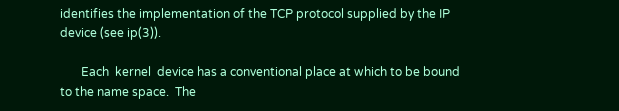identifies the implementation of the TCP protocol supplied by the IP device (see ip(3)).

       Each  kernel  device has a conventional place at which to be bound to the name space.  The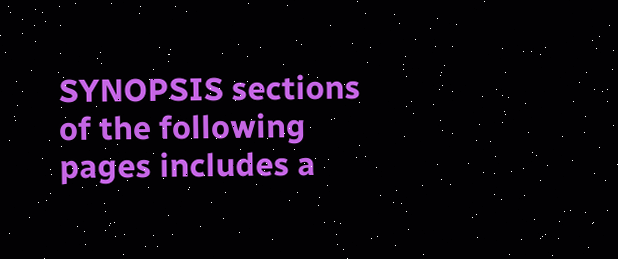SYNOPSIS sections of the following pages includes a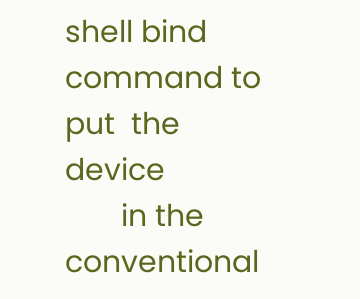shell bind command to put  the  device
       in the conventional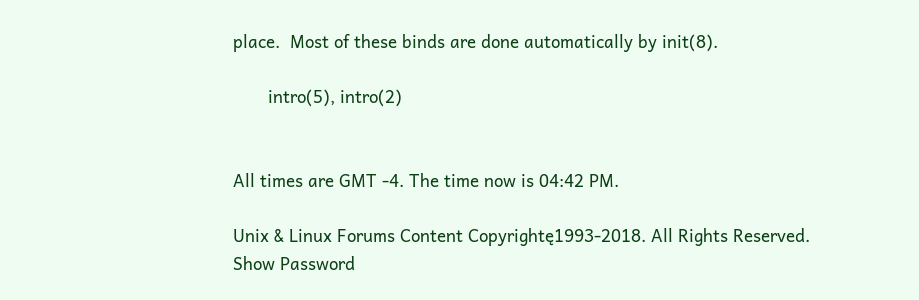place.  Most of these binds are done automatically by init(8).

       intro(5), intro(2)


All times are GMT -4. The time now is 04:42 PM.

Unix & Linux Forums Content Copyrightę1993-2018. All Rights Reserved.
Show Password